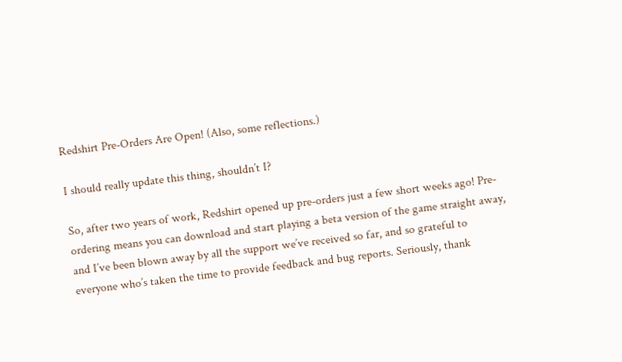Redshirt Pre-Orders Are Open! (Also, some reflections.)

I should really update this thing, shouldn’t I?

So, after two years of work, Redshirt opened up pre-orders just a few short weeks ago! Pre-ordering means you can download and start playing a beta version of the game straight away, and I’ve been blown away by all the support we’ve received so far, and so grateful to everyone who’s taken the time to provide feedback and bug reports. Seriously, thank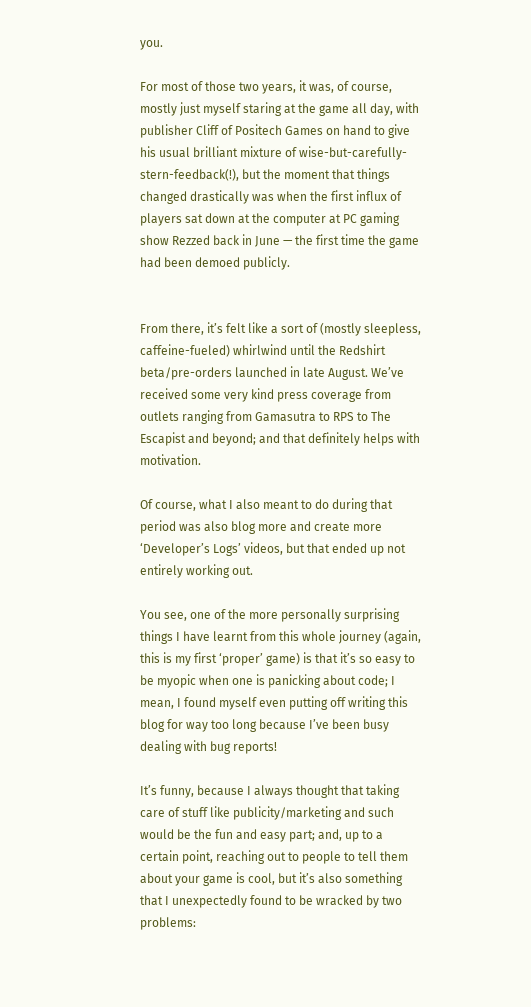you.

For most of those two years, it was, of course, mostly just myself staring at the game all day, with publisher Cliff of Positech Games on hand to give his usual brilliant mixture of wise-but-carefully-stern-feedback(!), but the moment that things changed drastically was when the first influx of players sat down at the computer at PC gaming show Rezzed back in June — the first time the game had been demoed publicly.


From there, it’s felt like a sort of (mostly sleepless, caffeine-fueled) whirlwind until the Redshirt beta/pre-orders launched in late August. We’ve received some very kind press coverage from outlets ranging from Gamasutra to RPS to The Escapist and beyond; and that definitely helps with motivation.

Of course, what I also meant to do during that period was also blog more and create more ‘Developer’s Logs’ videos, but that ended up not entirely working out.

You see, one of the more personally surprising things I have learnt from this whole journey (again, this is my first ‘proper’ game) is that it’s so easy to be myopic when one is panicking about code; I mean, I found myself even putting off writing this blog for way too long because I’ve been busy dealing with bug reports!

It’s funny, because I always thought that taking care of stuff like publicity/marketing and such would be the fun and easy part; and, up to a certain point, reaching out to people to tell them about your game is cool, but it’s also something that I unexpectedly found to be wracked by two problems: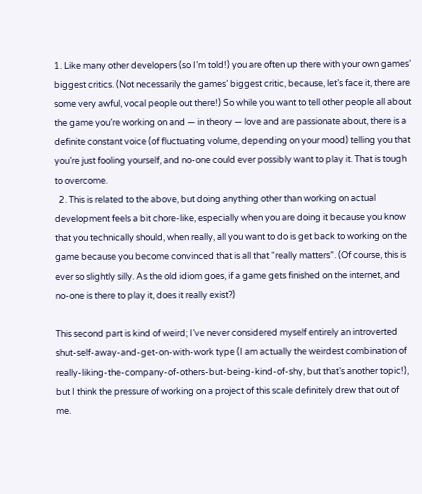1. Like many other developers (so I’m told!) you are often up there with your own games’ biggest critics. (Not necessarily the games’ biggest critic, because, let’s face it, there are some very awful, vocal people out there!) So while you want to tell other people all about the game you’re working on and — in theory — love and are passionate about, there is a definite constant voice (of fluctuating volume, depending on your mood) telling you that you’re just fooling yourself, and no-one could ever possibly want to play it. That is tough to overcome.
  2. This is related to the above, but doing anything other than working on actual development feels a bit chore-like, especially when you are doing it because you know that you technically should, when really, all you want to do is get back to working on the game because you become convinced that is all that “really matters”. (Of course, this is ever so slightly silly. As the old idiom goes, if a game gets finished on the internet, and no-one is there to play it, does it really exist?)

This second part is kind of weird; I’ve never considered myself entirely an introverted shut-self-away-and-get-on-with-work type (I am actually the weirdest combination of really-liking-the-company-of-others-but-being-kind-of-shy, but that’s another topic!), but I think the pressure of working on a project of this scale definitely drew that out of me.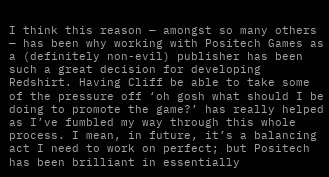I think this reason — amongst so many others — has been why working with Positech Games as a (definitely non-evil) publisher has been such a great decision for developing Redshirt. Having Cliff be able to take some of the pressure off ‘oh gosh what should I be doing to promote the game?’ has really helped as I’ve fumbled my way through this whole process. I mean, in future, it’s a balancing act I need to work on perfect; but Positech has been brilliant in essentially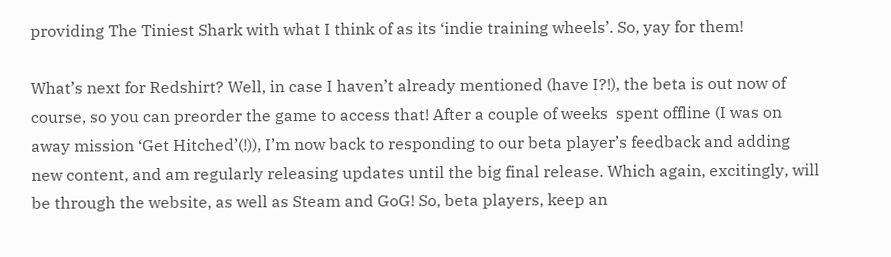providing The Tiniest Shark with what I think of as its ‘indie training wheels’. So, yay for them!

What’s next for Redshirt? Well, in case I haven’t already mentioned (have I?!), the beta is out now of course, so you can preorder the game to access that! After a couple of weeks  spent offline (I was on away mission ‘Get Hitched’(!)), I’m now back to responding to our beta player’s feedback and adding new content, and am regularly releasing updates until the big final release. Which again, excitingly, will be through the website, as well as Steam and GoG! So, beta players, keep an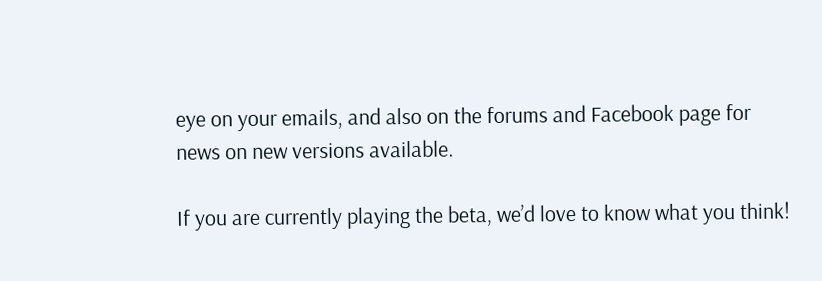eye on your emails, and also on the forums and Facebook page for news on new versions available.

If you are currently playing the beta, we’d love to know what you think!